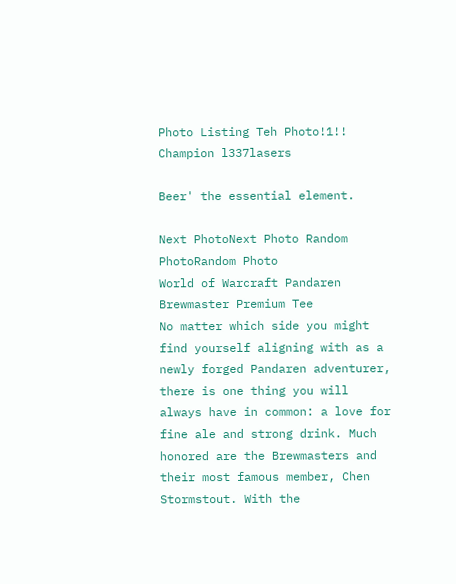Photo Listing Teh Photo!1!!
Champion l337lasers

Beer' the essential element.

Next PhotoNext Photo Random PhotoRandom Photo
World of Warcraft Pandaren Brewmaster Premium Tee
No matter which side you might find yourself aligning with as a newly forged Pandaren adventurer, there is one thing you will always have in common: a love for fine ale and strong drink. Much honored are the Brewmasters and their most famous member, Chen Stormstout. With the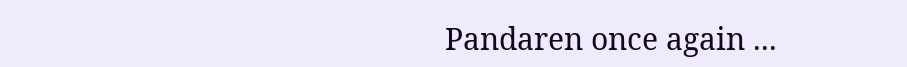Pandaren once again ...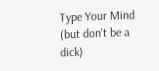Type Your Mind (but don't be a dick)